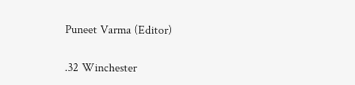Puneet Varma (Editor)

.32 Winchester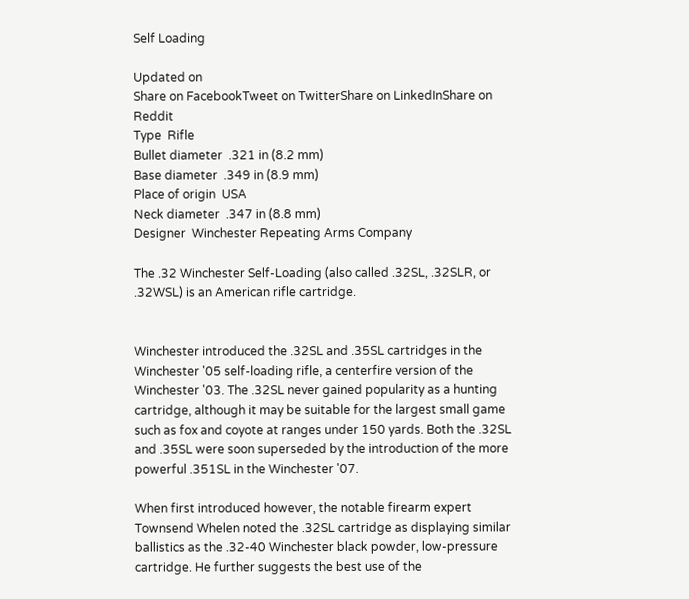Self Loading

Updated on
Share on FacebookTweet on TwitterShare on LinkedInShare on Reddit
Type  Rifle
Bullet diameter  .321 in (8.2 mm)
Base diameter  .349 in (8.9 mm)
Place of origin  USA
Neck diameter  .347 in (8.8 mm)
Designer  Winchester Repeating Arms Company

The .32 Winchester Self-Loading (also called .32SL, .32SLR, or .32WSL) is an American rifle cartridge.


Winchester introduced the .32SL and .35SL cartridges in the Winchester '05 self-loading rifle, a centerfire version of the Winchester '03. The .32SL never gained popularity as a hunting cartridge, although it may be suitable for the largest small game such as fox and coyote at ranges under 150 yards. Both the .32SL and .35SL were soon superseded by the introduction of the more powerful .351SL in the Winchester '07.

When first introduced however, the notable firearm expert Townsend Whelen noted the .32SL cartridge as displaying similar ballistics as the .32-40 Winchester black powder, low-pressure cartridge. He further suggests the best use of the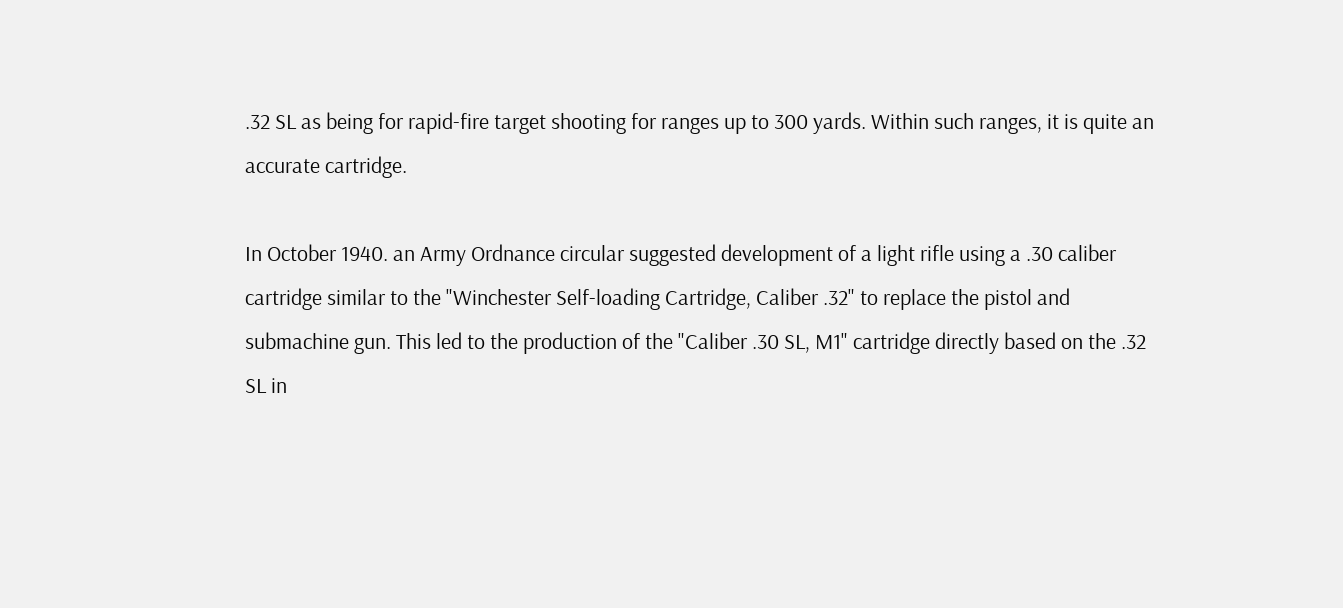.32 SL as being for rapid-fire target shooting for ranges up to 300 yards. Within such ranges, it is quite an accurate cartridge.

In October 1940. an Army Ordnance circular suggested development of a light rifle using a .30 caliber cartridge similar to the "Winchester Self-loading Cartridge, Caliber .32" to replace the pistol and submachine gun. This led to the production of the "Caliber .30 SL, M1" cartridge directly based on the .32 SL in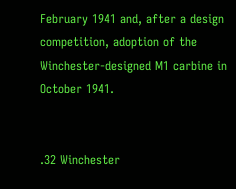February 1941 and, after a design competition, adoption of the Winchester-designed M1 carbine in October 1941.


.32 Winchester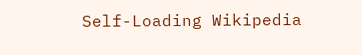Self-Loading Wikipedia